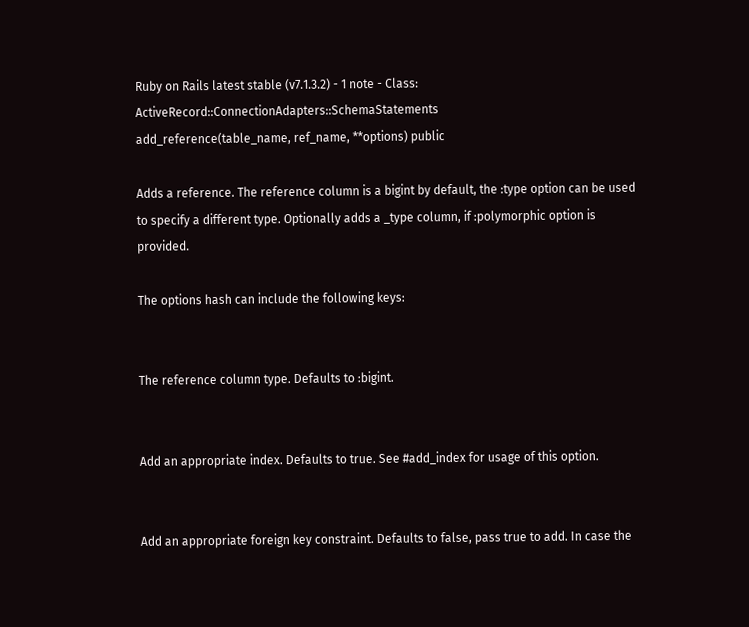Ruby on Rails latest stable (v7.1.3.2) - 1 note - Class: ActiveRecord::ConnectionAdapters::SchemaStatements
add_reference(table_name, ref_name, **options) public

Adds a reference. The reference column is a bigint by default, the :type option can be used to specify a different type. Optionally adds a _type column, if :polymorphic option is provided.

The options hash can include the following keys:


The reference column type. Defaults to :bigint.


Add an appropriate index. Defaults to true. See #add_index for usage of this option.


Add an appropriate foreign key constraint. Defaults to false, pass true to add. In case the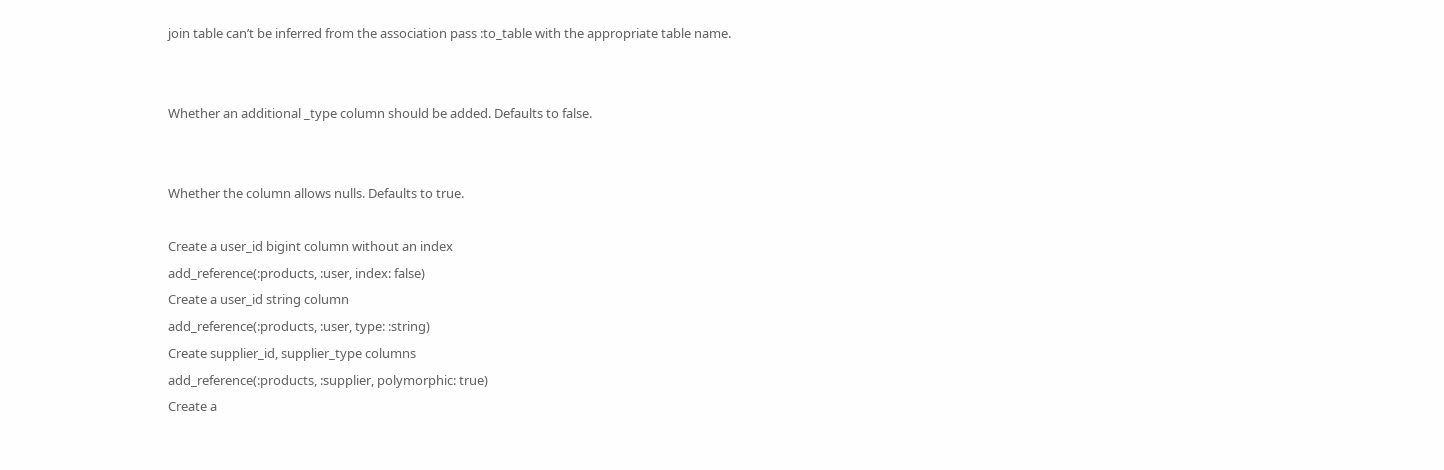join table can’t be inferred from the association pass :to_table with the appropriate table name.


Whether an additional _type column should be added. Defaults to false.


Whether the column allows nulls. Defaults to true.

Create a user_id bigint column without an index
add_reference(:products, :user, index: false)
Create a user_id string column
add_reference(:products, :user, type: :string)
Create supplier_id, supplier_type columns
add_reference(:products, :supplier, polymorphic: true)
Create a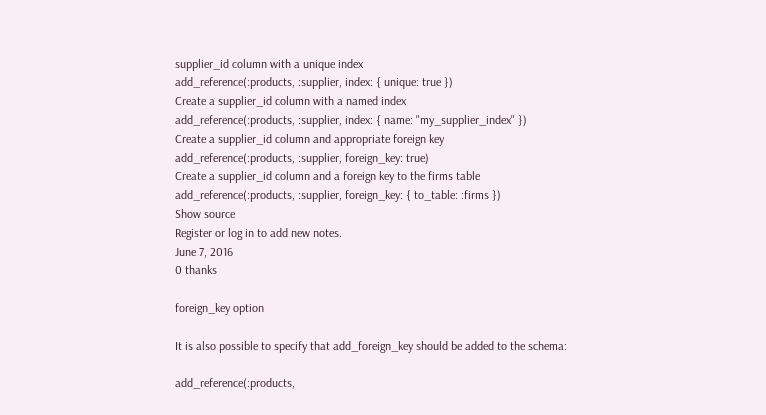supplier_id column with a unique index
add_reference(:products, :supplier, index: { unique: true })
Create a supplier_id column with a named index
add_reference(:products, :supplier, index: { name: "my_supplier_index" })
Create a supplier_id column and appropriate foreign key
add_reference(:products, :supplier, foreign_key: true)
Create a supplier_id column and a foreign key to the firms table
add_reference(:products, :supplier, foreign_key: { to_table: :firms })
Show source
Register or log in to add new notes.
June 7, 2016
0 thanks

foreign_key option

It is also possible to specify that add_foreign_key should be added to the schema:

add_reference(:products,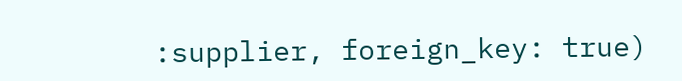:supplier, foreign_key: true)